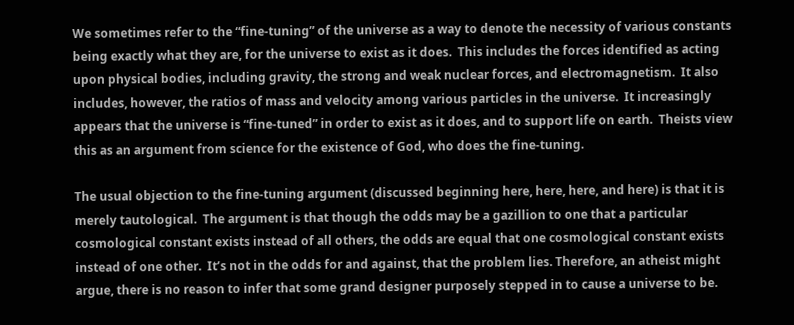We sometimes refer to the “fine-tuning” of the universe as a way to denote the necessity of various constants being exactly what they are, for the universe to exist as it does.  This includes the forces identified as acting upon physical bodies, including gravity, the strong and weak nuclear forces, and electromagnetism.  It also includes, however, the ratios of mass and velocity among various particles in the universe.  It increasingly appears that the universe is “fine-tuned” in order to exist as it does, and to support life on earth.  Theists view this as an argument from science for the existence of God, who does the fine-tuning.

The usual objection to the fine-tuning argument (discussed beginning here, here, here, and here) is that it is merely tautological.  The argument is that though the odds may be a gazillion to one that a particular cosmological constant exists instead of all others, the odds are equal that one cosmological constant exists instead of one other.  It’s not in the odds for and against, that the problem lies. Therefore, an atheist might argue, there is no reason to infer that some grand designer purposely stepped in to cause a universe to be.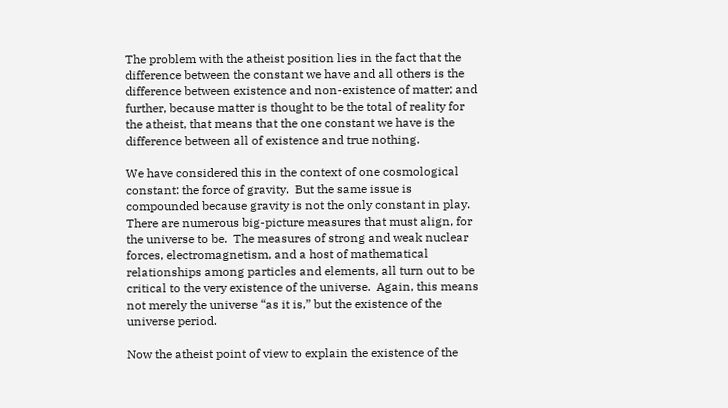The problem with the atheist position lies in the fact that the difference between the constant we have and all others is the difference between existence and non-existence of matter; and further, because matter is thought to be the total of reality for the atheist, that means that the one constant we have is the difference between all of existence and true nothing.

We have considered this in the context of one cosmological constant: the force of gravity.  But the same issue is compounded because gravity is not the only constant in play.  There are numerous big-picture measures that must align, for the universe to be.  The measures of strong and weak nuclear forces, electromagnetism, and a host of mathematical relationships among particles and elements, all turn out to be critical to the very existence of the universe.  Again, this means not merely the universe “as it is,” but the existence of the universe period.

Now the atheist point of view to explain the existence of the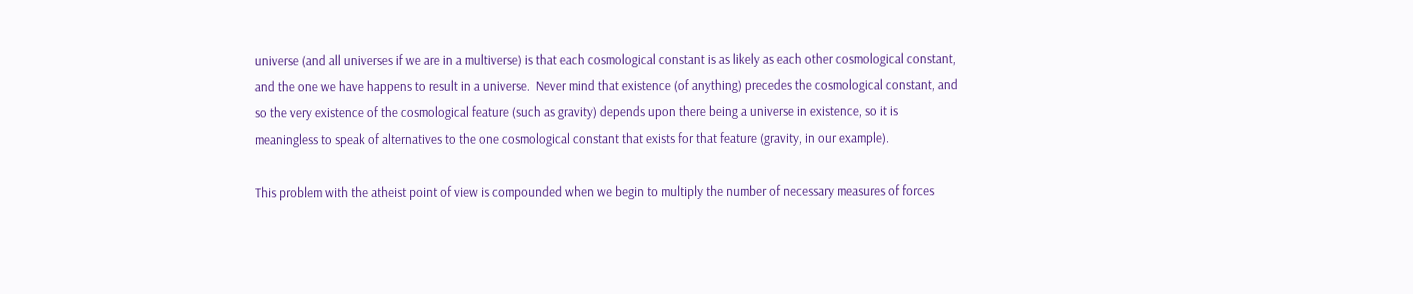universe (and all universes if we are in a multiverse) is that each cosmological constant is as likely as each other cosmological constant, and the one we have happens to result in a universe.  Never mind that existence (of anything) precedes the cosmological constant, and so the very existence of the cosmological feature (such as gravity) depends upon there being a universe in existence, so it is meaningless to speak of alternatives to the one cosmological constant that exists for that feature (gravity, in our example).

This problem with the atheist point of view is compounded when we begin to multiply the number of necessary measures of forces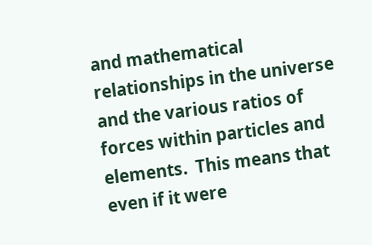and mathematical relationships in the universe and the various ratios of forces within particles and elements.  This means that even if it were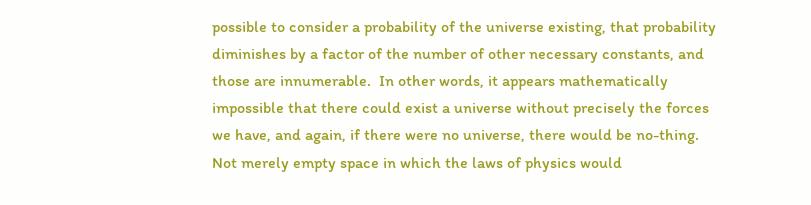possible to consider a probability of the universe existing, that probability diminishes by a factor of the number of other necessary constants, and those are innumerable.  In other words, it appears mathematically impossible that there could exist a universe without precisely the forces we have, and again, if there were no universe, there would be no-thing.  Not merely empty space in which the laws of physics would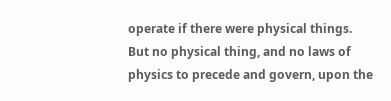operate if there were physical things.  But no physical thing, and no laws of physics to precede and govern, upon the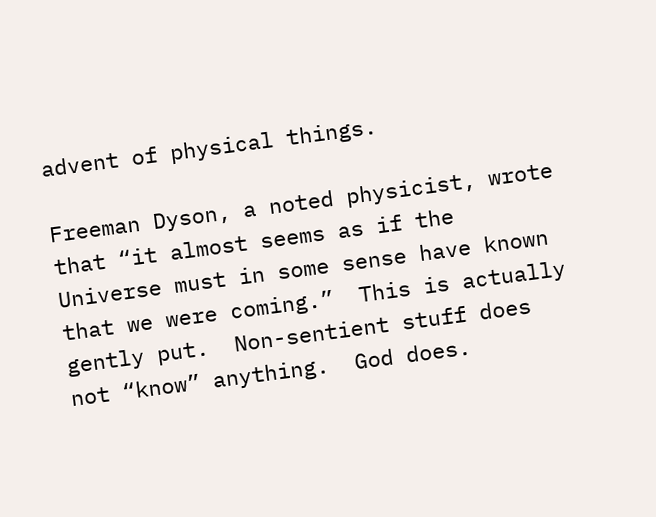advent of physical things.

Freeman Dyson, a noted physicist, wrote that “it almost seems as if the Universe must in some sense have known that we were coming.”  This is actually gently put.  Non-sentient stuff does not “know” anything.  God does.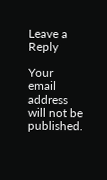Leave a Reply

Your email address will not be published.